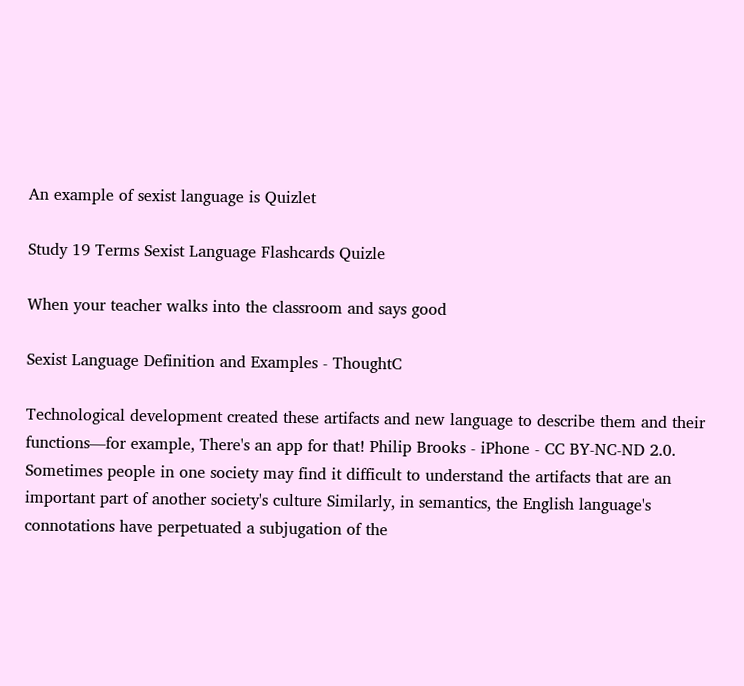An example of sexist language is Quizlet

Study 19 Terms Sexist Language Flashcards Quizle

When your teacher walks into the classroom and says good

Sexist Language Definition and Examples - ThoughtC

Technological development created these artifacts and new language to describe them and their functions—for example, There's an app for that! Philip Brooks - iPhone - CC BY-NC-ND 2.0. Sometimes people in one society may find it difficult to understand the artifacts that are an important part of another society's culture Similarly, in semantics, the English language's connotations have perpetuated a subjugation of the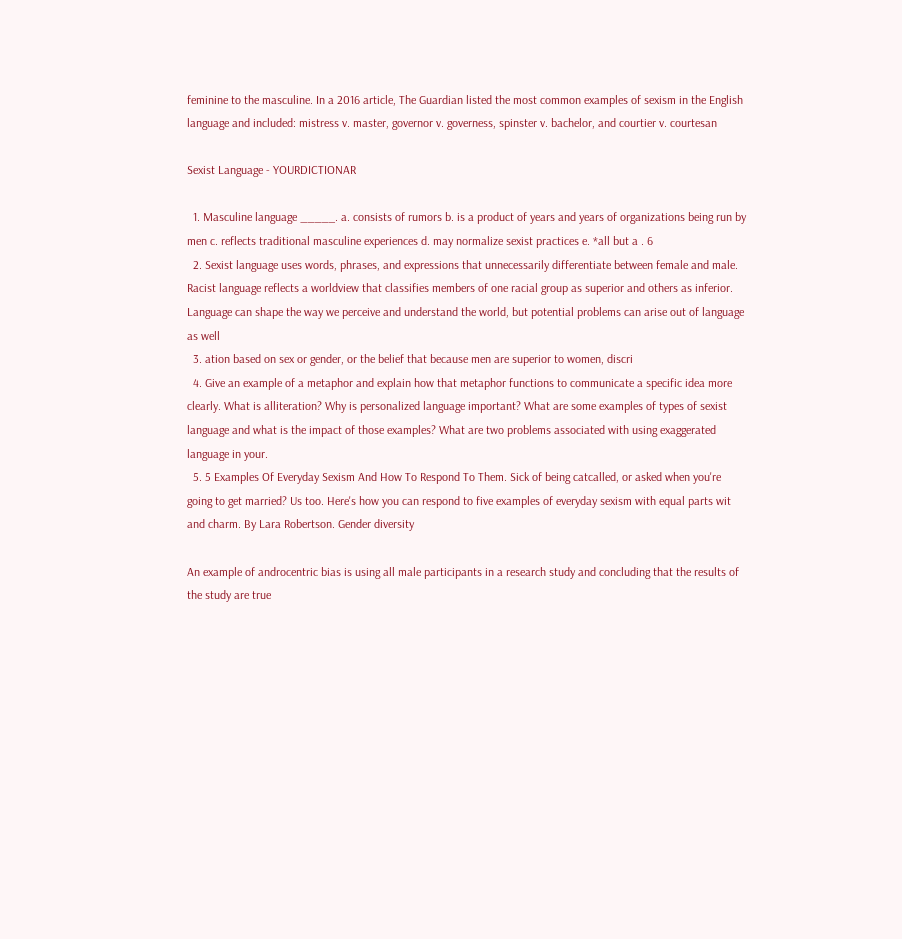feminine to the masculine. In a 2016 article, The Guardian listed the most common examples of sexism in the English language and included: mistress v. master, governor v. governess, spinster v. bachelor, and courtier v. courtesan

Sexist Language - YOURDICTIONAR

  1. Masculine language _____. a. consists of rumors b. is a product of years and years of organizations being run by men c. reflects traditional masculine experiences d. may normalize sexist practices e. *all but a . 6
  2. Sexist language uses words, phrases, and expressions that unnecessarily differentiate between female and male. Racist language reflects a worldview that classifies members of one racial group as superior and others as inferior. Language can shape the way we perceive and understand the world, but potential problems can arise out of language as well
  3. ation based on sex or gender, or the belief that because men are superior to women, discri
  4. Give an example of a metaphor and explain how that metaphor functions to communicate a specific idea more clearly. What is alliteration? Why is personalized language important? What are some examples of types of sexist language and what is the impact of those examples? What are two problems associated with using exaggerated language in your.
  5. 5 Examples Of Everyday Sexism And How To Respond To Them. Sick of being catcalled, or asked when you're going to get married? Us too. Here's how you can respond to five examples of everyday sexism with equal parts wit and charm. By Lara Robertson. Gender diversity

An example of androcentric bias is using all male participants in a research study and concluding that the results of the study are true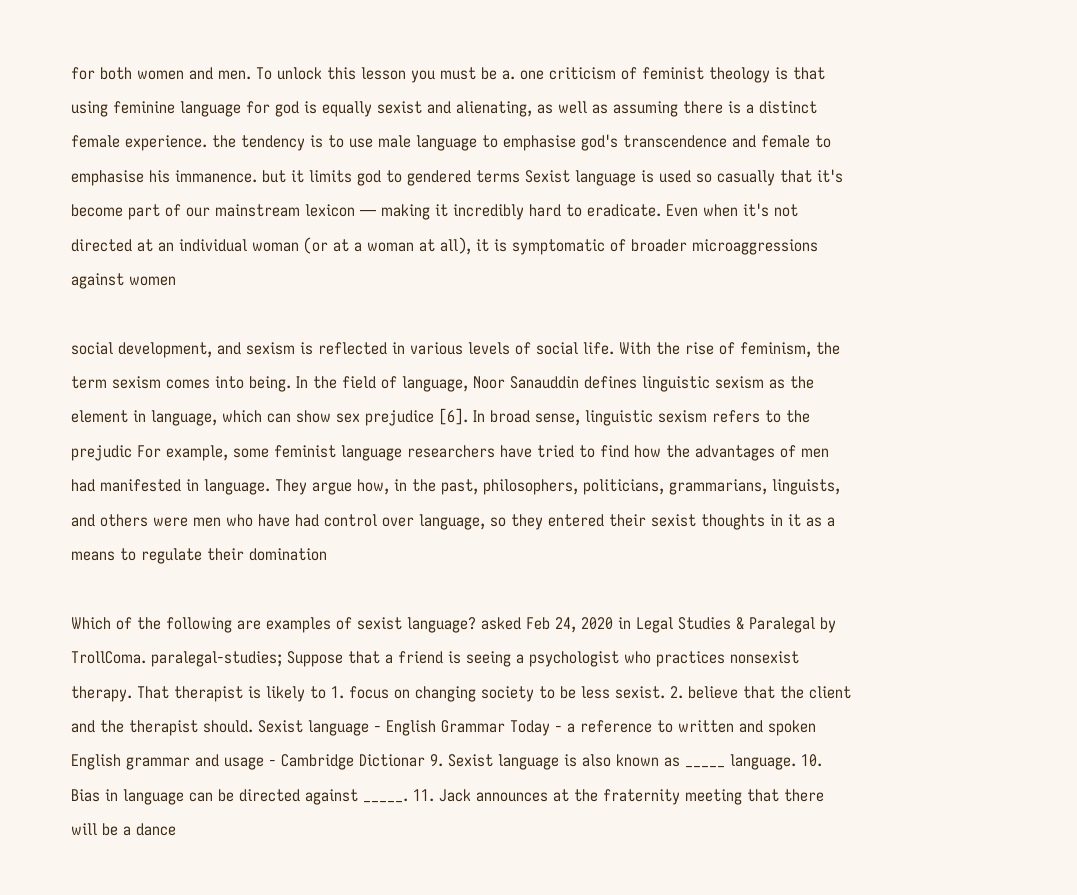for both women and men. To unlock this lesson you must be a. one criticism of feminist theology is that using feminine language for god is equally sexist and alienating, as well as assuming there is a distinct female experience. the tendency is to use male language to emphasise god's transcendence and female to emphasise his immanence. but it limits god to gendered terms Sexist language is used so casually that it's become part of our mainstream lexicon — making it incredibly hard to eradicate. Even when it's not directed at an individual woman (or at a woman at all), it is symptomatic of broader microaggressions against women

social development, and sexism is reflected in various levels of social life. With the rise of feminism, the term sexism comes into being. In the field of language, Noor Sanauddin defines linguistic sexism as the element in language, which can show sex prejudice [6]. In broad sense, linguistic sexism refers to the prejudic For example, some feminist language researchers have tried to find how the advantages of men had manifested in language. They argue how, in the past, philosophers, politicians, grammarians, linguists, and others were men who have had control over language, so they entered their sexist thoughts in it as a means to regulate their domination

Which of the following are examples of sexist language? asked Feb 24, 2020 in Legal Studies & Paralegal by TrollComa. paralegal-studies; Suppose that a friend is seeing a psychologist who practices nonsexist therapy. That therapist is likely to 1. focus on changing society to be less sexist. 2. believe that the client and the therapist should. Sexist language - English Grammar Today - a reference to written and spoken English grammar and usage - Cambridge Dictionar 9. Sexist language is also known as _____ language. 10. Bias in language can be directed against _____. 11. Jack announces at the fraternity meeting that there will be a dance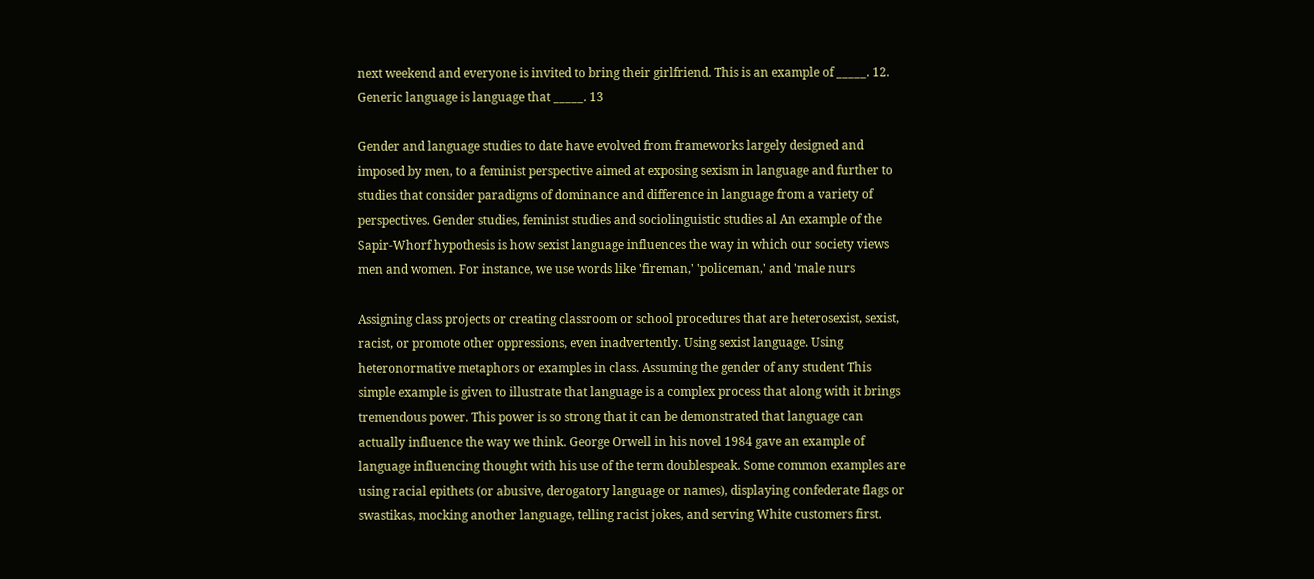next weekend and everyone is invited to bring their girlfriend. This is an example of _____. 12. Generic language is language that _____. 13

Gender and language studies to date have evolved from frameworks largely designed and imposed by men, to a feminist perspective aimed at exposing sexism in language and further to studies that consider paradigms of dominance and difference in language from a variety of perspectives. Gender studies, feminist studies and sociolinguistic studies al An example of the Sapir-Whorf hypothesis is how sexist language influences the way in which our society views men and women. For instance, we use words like 'fireman,' 'policeman,' and 'male nurs

Assigning class projects or creating classroom or school procedures that are heterosexist, sexist, racist, or promote other oppressions, even inadvertently. Using sexist language. Using heteronormative metaphors or examples in class. Assuming the gender of any student This simple example is given to illustrate that language is a complex process that along with it brings tremendous power. This power is so strong that it can be demonstrated that language can actually influence the way we think. George Orwell in his novel 1984 gave an example of language influencing thought with his use of the term doublespeak. Some common examples are using racial epithets (or abusive, derogatory language or names), displaying confederate flags or swastikas, mocking another language, telling racist jokes, and serving White customers first.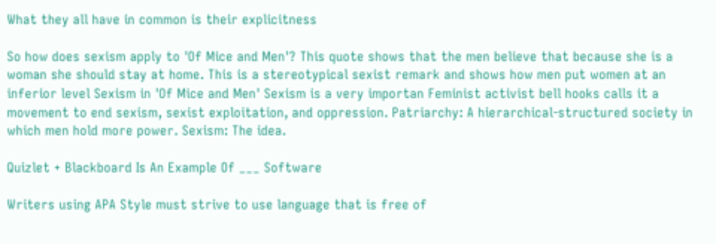What they all have in common is their explicitness

So how does sexism apply to 'Of Mice and Men'? This quote shows that the men believe that because she is a woman she should stay at home. This is a stereotypical sexist remark and shows how men put women at an inferior level Sexism in 'Of Mice and Men' Sexism is a very importan Feminist activist bell hooks calls it a movement to end sexism, sexist exploitation, and oppression. Patriarchy: A hierarchical-structured society in which men hold more power. Sexism: The idea.

Quizlet + Blackboard Is An Example Of ___ Software

Writers using APA Style must strive to use language that is free of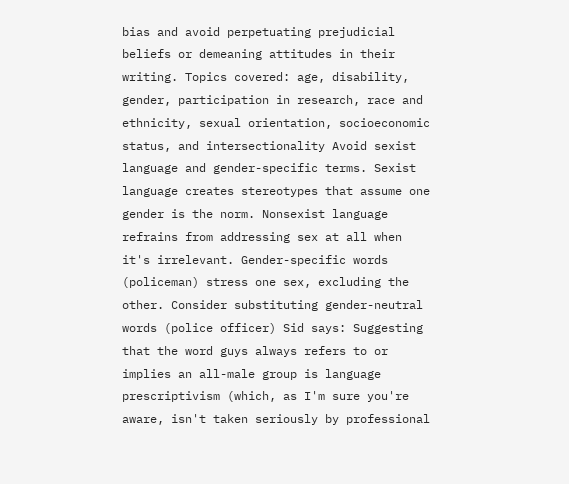bias and avoid perpetuating prejudicial beliefs or demeaning attitudes in their writing. Topics covered: age, disability, gender, participation in research, race and ethnicity, sexual orientation, socioeconomic status, and intersectionality Avoid sexist language and gender-specific terms. Sexist language creates stereotypes that assume one gender is the norm. Nonsexist language refrains from addressing sex at all when it's irrelevant. Gender-specific words (policeman) stress one sex, excluding the other. Consider substituting gender-neutral words (police officer) Sid says: Suggesting that the word guys always refers to or implies an all-male group is language prescriptivism (which, as I'm sure you're aware, isn't taken seriously by professional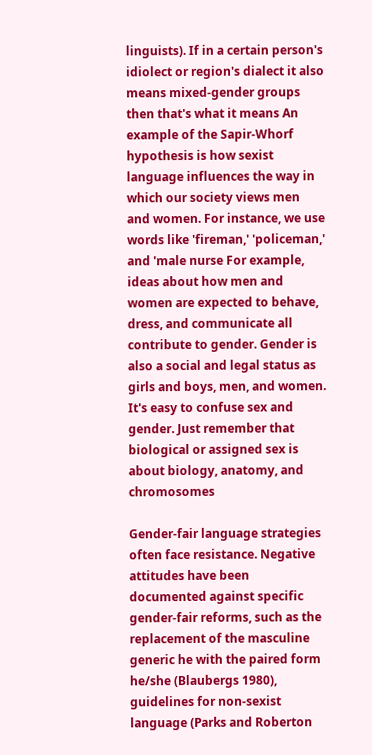linguists). If in a certain person's idiolect or region's dialect it also means mixed-gender groups then that's what it means An example of the Sapir-Whorf hypothesis is how sexist language influences the way in which our society views men and women. For instance, we use words like 'fireman,' 'policeman,' and 'male nurse For example, ideas about how men and women are expected to behave, dress, and communicate all contribute to gender. Gender is also a social and legal status as girls and boys, men, and women. It's easy to confuse sex and gender. Just remember that biological or assigned sex is about biology, anatomy, and chromosomes

Gender-fair language strategies often face resistance. Negative attitudes have been documented against specific gender-fair reforms, such as the replacement of the masculine generic he with the paired form he/she (Blaubergs 1980), guidelines for non-sexist language (Parks and Roberton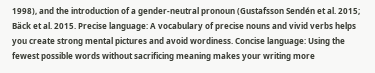1998), and the introduction of a gender-neutral pronoun (Gustafsson Sendén et al. 2015; Bäck et al. 2015. Precise language: A vocabulary of precise nouns and vivid verbs helps you create strong mental pictures and avoid wordiness. Concise language: Using the fewest possible words without sacrificing meaning makes your writing more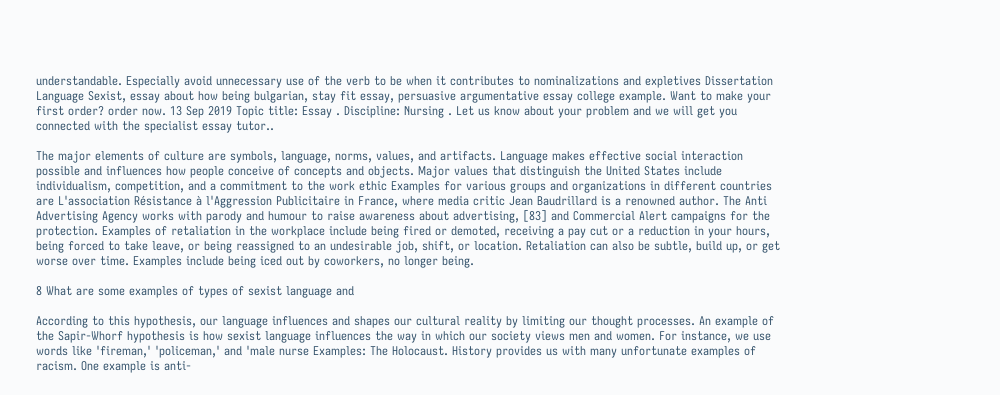understandable. Especially avoid unnecessary use of the verb to be when it contributes to nominalizations and expletives Dissertation Language Sexist, essay about how being bulgarian, stay fit essay, persuasive argumentative essay college example. Want to make your first order? order now. 13 Sep 2019 Topic title: Essay . Discipline: Nursing . Let us know about your problem and we will get you connected with the specialist essay tutor..

The major elements of culture are symbols, language, norms, values, and artifacts. Language makes effective social interaction possible and influences how people conceive of concepts and objects. Major values that distinguish the United States include individualism, competition, and a commitment to the work ethic Examples for various groups and organizations in different countries are L'association Résistance à l'Aggression Publicitaire in France, where media critic Jean Baudrillard is a renowned author. The Anti Advertising Agency works with parody and humour to raise awareness about advertising, [83] and Commercial Alert campaigns for the protection. Examples of retaliation in the workplace include being fired or demoted, receiving a pay cut or a reduction in your hours, being forced to take leave, or being reassigned to an undesirable job, shift, or location. Retaliation can also be subtle, build up, or get worse over time. Examples include being iced out by coworkers, no longer being.

8 What are some examples of types of sexist language and

According to this hypothesis, our language influences and shapes our cultural reality by limiting our thought processes. An example of the Sapir-Whorf hypothesis is how sexist language influences the way in which our society views men and women. For instance, we use words like 'fireman,' 'policeman,' and 'male nurse Examples: The Holocaust. History provides us with many unfortunate examples of racism. One example is anti-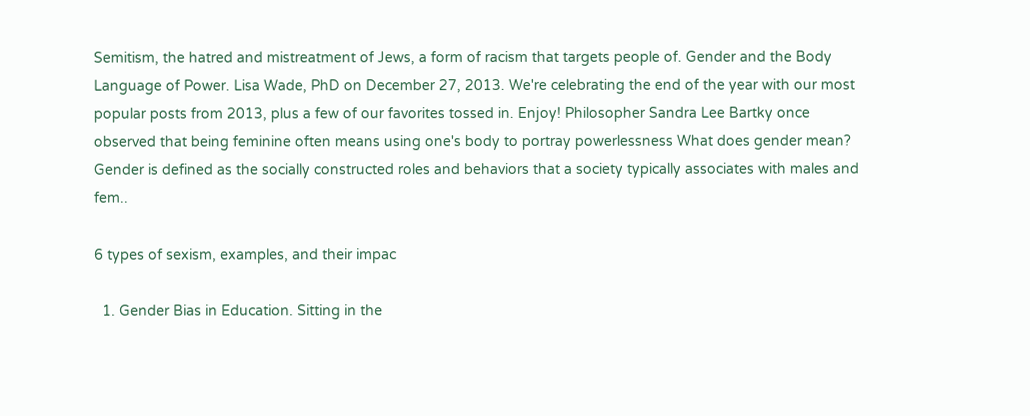Semitism, the hatred and mistreatment of Jews, a form of racism that targets people of. Gender and the Body Language of Power. Lisa Wade, PhD on December 27, 2013. We're celebrating the end of the year with our most popular posts from 2013, plus a few of our favorites tossed in. Enjoy! Philosopher Sandra Lee Bartky once observed that being feminine often means using one's body to portray powerlessness What does gender mean? Gender is defined as the socially constructed roles and behaviors that a society typically associates with males and fem..

6 types of sexism, examples, and their impac

  1. Gender Bias in Education. Sitting in the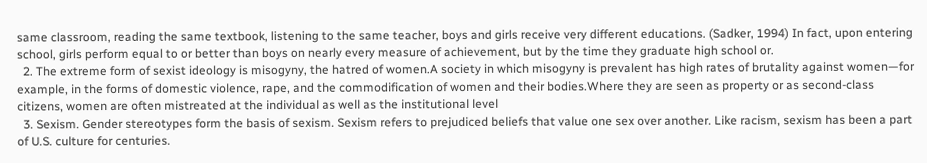same classroom, reading the same textbook, listening to the same teacher, boys and girls receive very different educations. (Sadker, 1994) In fact, upon entering school, girls perform equal to or better than boys on nearly every measure of achievement, but by the time they graduate high school or.
  2. The extreme form of sexist ideology is misogyny, the hatred of women.A society in which misogyny is prevalent has high rates of brutality against women—for example, in the forms of domestic violence, rape, and the commodification of women and their bodies.Where they are seen as property or as second-class citizens, women are often mistreated at the individual as well as the institutional level
  3. Sexism. Gender stereotypes form the basis of sexism. Sexism refers to prejudiced beliefs that value one sex over another. Like racism, sexism has been a part of U.S. culture for centuries.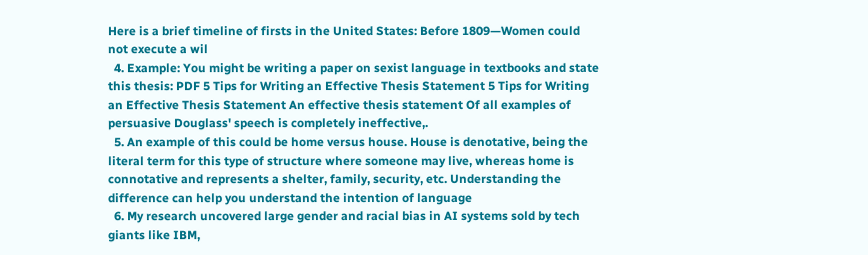Here is a brief timeline of firsts in the United States: Before 1809—Women could not execute a wil
  4. Example: You might be writing a paper on sexist language in textbooks and state this thesis: PDF 5 Tips for Writing an Effective Thesis Statement 5 Tips for Writing an Effective Thesis Statement An effective thesis statement Of all examples of persuasive Douglass' speech is completely ineffective,.
  5. An example of this could be home versus house. House is denotative, being the literal term for this type of structure where someone may live, whereas home is connotative and represents a shelter, family, security, etc. Understanding the difference can help you understand the intention of language
  6. My research uncovered large gender and racial bias in AI systems sold by tech giants like IBM,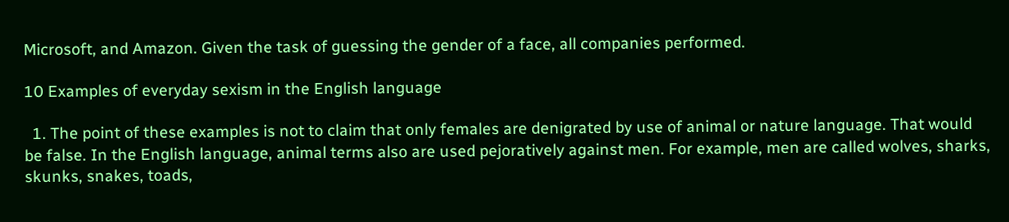Microsoft, and Amazon. Given the task of guessing the gender of a face, all companies performed.

10 Examples of everyday sexism in the English language

  1. The point of these examples is not to claim that only females are denigrated by use of animal or nature language. That would be false. In the English language, animal terms also are used pejoratively against men. For example, men are called wolves, sharks, skunks, snakes, toads,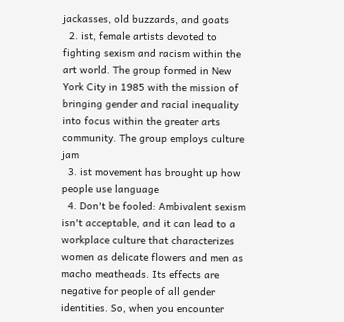jackasses, old buzzards, and goats
  2. ist, female artists devoted to fighting sexism and racism within the art world. The group formed in New York City in 1985 with the mission of bringing gender and racial inequality into focus within the greater arts community. The group employs culture jam
  3. ist movement has brought up how people use language
  4. Don't be fooled: Ambivalent sexism isn't acceptable, and it can lead to a workplace culture that characterizes women as delicate flowers and men as macho meatheads. Its effects are negative for people of all gender identities. So, when you encounter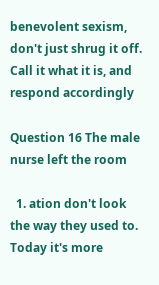benevolent sexism, don't just shrug it off. Call it what it is, and respond accordingly

Question 16 The male nurse left the room

  1. ation don't look the way they used to. Today it's more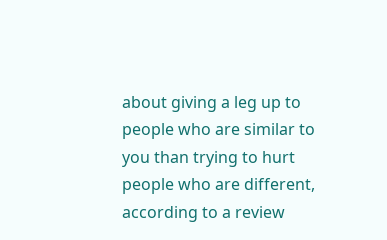about giving a leg up to people who are similar to you than trying to hurt people who are different, according to a review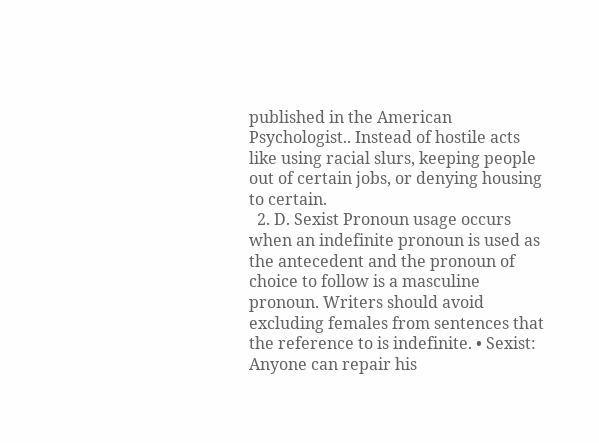published in the American Psychologist.. Instead of hostile acts like using racial slurs, keeping people out of certain jobs, or denying housing to certain.
  2. D. Sexist Pronoun usage occurs when an indefinite pronoun is used as the antecedent and the pronoun of choice to follow is a masculine pronoun. Writers should avoid excluding females from sentences that the reference to is indefinite. • Sexist: Anyone can repair his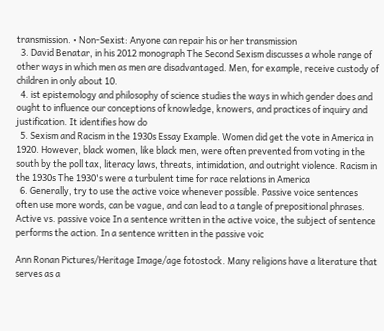transmission. • Non-Sexist: Anyone can repair his or her transmission
  3. David Benatar, in his 2012 monograph The Second Sexism discusses a whole range of other ways in which men as men are disadvantaged. Men, for example, receive custody of children in only about 10.
  4. ist epistemology and philosophy of science studies the ways in which gender does and ought to influence our conceptions of knowledge, knowers, and practices of inquiry and justification. It identifies how do
  5. Sexism and Racism in the 1930s Essay Example. Women did get the vote in America in 1920. However, black women, like black men, were often prevented from voting in the south by the poll tax, literacy laws, threats, intimidation, and outright violence. Racism in the 1930s The 1930's were a turbulent time for race relations in America
  6. Generally, try to use the active voice whenever possible. Passive voice sentences often use more words, can be vague, and can lead to a tangle of prepositional phrases. Active vs. passive voice In a sentence written in the active voice, the subject of sentence performs the action. In a sentence written in the passive voic

Ann Ronan Pictures/Heritage Image/age fotostock. Many religions have a literature that serves as a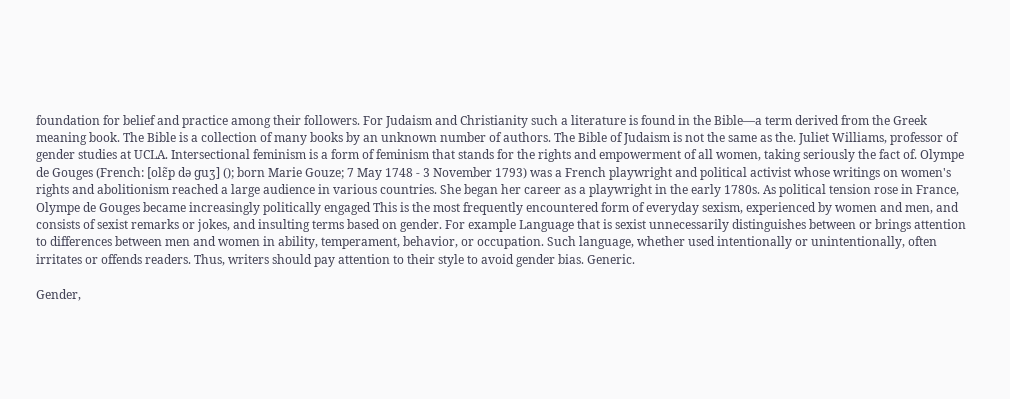foundation for belief and practice among their followers. For Judaism and Christianity such a literature is found in the Bible—a term derived from the Greek meaning book. The Bible is a collection of many books by an unknown number of authors. The Bible of Judaism is not the same as the. Juliet Williams, professor of gender studies at UCLA. Intersectional feminism is a form of feminism that stands for the rights and empowerment of all women, taking seriously the fact of. Olympe de Gouges (French: [olɛ̃p də ɡuʒ] (); born Marie Gouze; 7 May 1748 - 3 November 1793) was a French playwright and political activist whose writings on women's rights and abolitionism reached a large audience in various countries. She began her career as a playwright in the early 1780s. As political tension rose in France, Olympe de Gouges became increasingly politically engaged This is the most frequently encountered form of everyday sexism, experienced by women and men, and consists of sexist remarks or jokes, and insulting terms based on gender. For example Language that is sexist unnecessarily distinguishes between or brings attention to differences between men and women in ability, temperament, behavior, or occupation. Such language, whether used intentionally or unintentionally, often irritates or offends readers. Thus, writers should pay attention to their style to avoid gender bias. Generic.

Gender,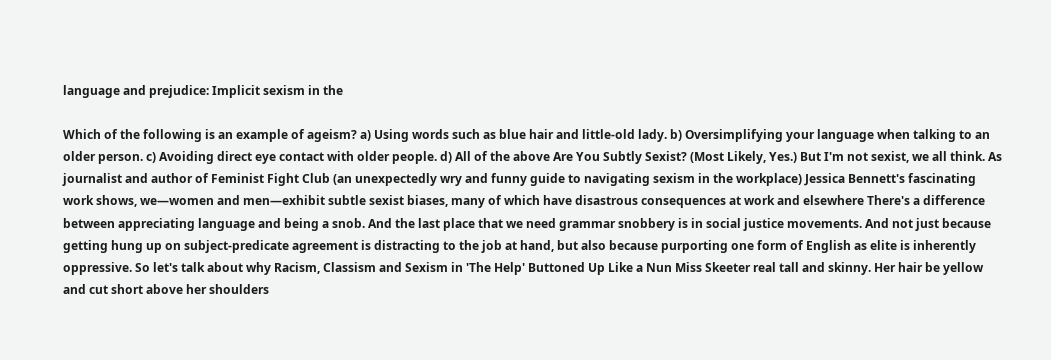language and prejudice: Implicit sexism in the

Which of the following is an example of ageism? a) Using words such as blue hair and little-old lady. b) Oversimplifying your language when talking to an older person. c) Avoiding direct eye contact with older people. d) All of the above Are You Subtly Sexist? (Most Likely, Yes.) But I'm not sexist, we all think. As journalist and author of Feminist Fight Club (an unexpectedly wry and funny guide to navigating sexism in the workplace) Jessica Bennett's fascinating work shows, we—women and men—exhibit subtle sexist biases, many of which have disastrous consequences at work and elsewhere There's a difference between appreciating language and being a snob. And the last place that we need grammar snobbery is in social justice movements. And not just because getting hung up on subject-predicate agreement is distracting to the job at hand, but also because purporting one form of English as elite is inherently oppressive. So let's talk about why Racism, Classism and Sexism in 'The Help' Buttoned Up Like a Nun Miss Skeeter real tall and skinny. Her hair be yellow and cut short above her shoulders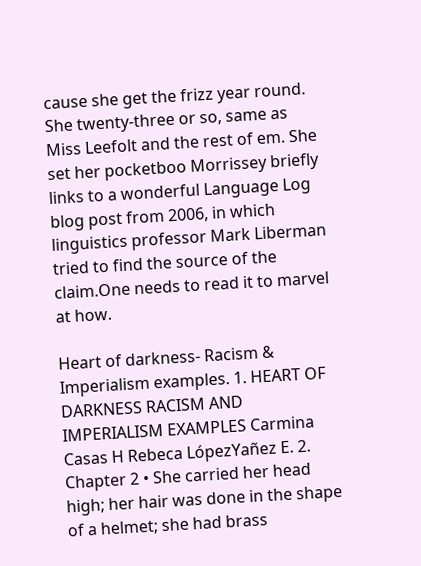cause she get the frizz year round. She twenty-three or so, same as Miss Leefolt and the rest of em. She set her pocketboo Morrissey briefly links to a wonderful Language Log blog post from 2006, in which linguistics professor Mark Liberman tried to find the source of the claim.One needs to read it to marvel at how.

Heart of darkness- Racism & Imperialism examples. 1. HEART OF DARKNESS RACISM AND IMPERIALISM EXAMPLES Carmina Casas H Rebeca LópezYañez E. 2. Chapter 2 • She carried her head high; her hair was done in the shape of a helmet; she had brass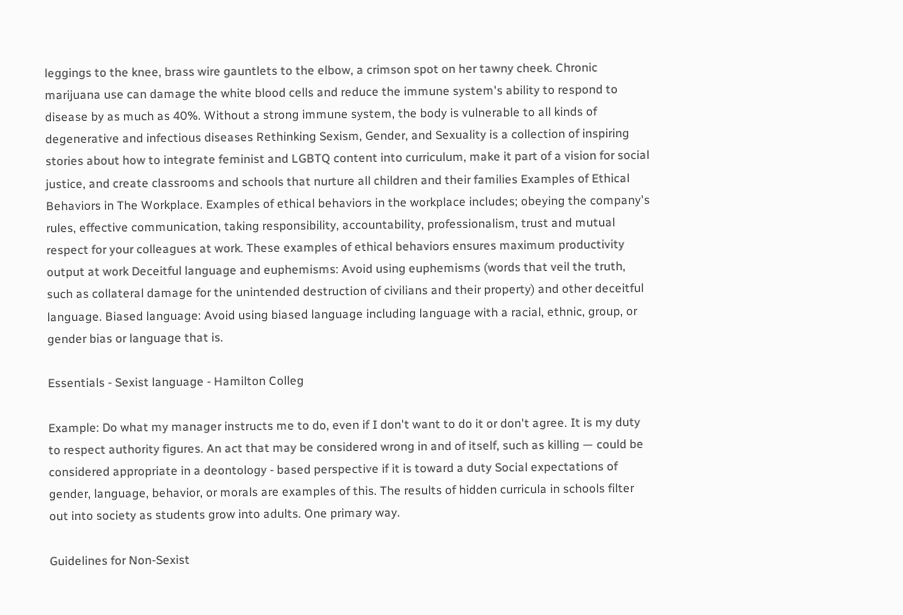leggings to the knee, brass wire gauntlets to the elbow, a crimson spot on her tawny cheek. Chronic marijuana use can damage the white blood cells and reduce the immune system's ability to respond to disease by as much as 40%. Without a strong immune system, the body is vulnerable to all kinds of degenerative and infectious diseases Rethinking Sexism, Gender, and Sexuality is a collection of inspiring stories about how to integrate feminist and LGBTQ content into curriculum, make it part of a vision for social justice, and create classrooms and schools that nurture all children and their families Examples of Ethical Behaviors in The Workplace. Examples of ethical behaviors in the workplace includes; obeying the company's rules, effective communication, taking responsibility, accountability, professionalism, trust and mutual respect for your colleagues at work. These examples of ethical behaviors ensures maximum productivity output at work Deceitful language and euphemisms: Avoid using euphemisms (words that veil the truth, such as collateral damage for the unintended destruction of civilians and their property) and other deceitful language. Biased language: Avoid using biased language including language with a racial, ethnic, group, or gender bias or language that is.

Essentials - Sexist language - Hamilton Colleg

Example: Do what my manager instructs me to do, even if I don't want to do it or don't agree. It is my duty to respect authority figures. An act that may be considered wrong in and of itself, such as killing — could be considered appropriate in a deontology - based perspective if it is toward a duty Social expectations of gender, language, behavior, or morals are examples of this. The results of hidden curricula in schools filter out into society as students grow into adults. One primary way.

Guidelines for Non-Sexist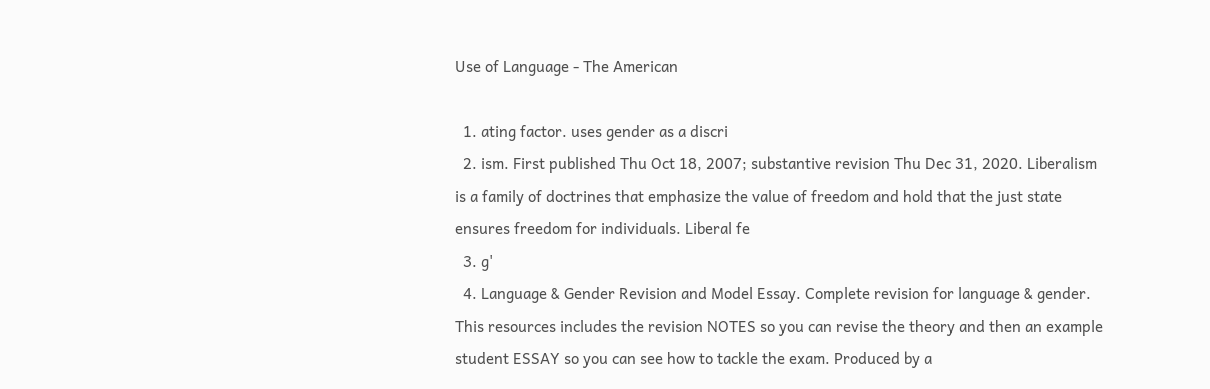Use of Language - The American

  1. ating factor. uses gender as a discri
  2. ism. First published Thu Oct 18, 2007; substantive revision Thu Dec 31, 2020. Liberalism is a family of doctrines that emphasize the value of freedom and hold that the just state ensures freedom for individuals. Liberal fe
  3. g'
  4. Language & Gender Revision and Model Essay. Complete revision for language & gender. This resources includes the revision NOTES so you can revise the theory and then an example student ESSAY so you can see how to tackle the exam. Produced by a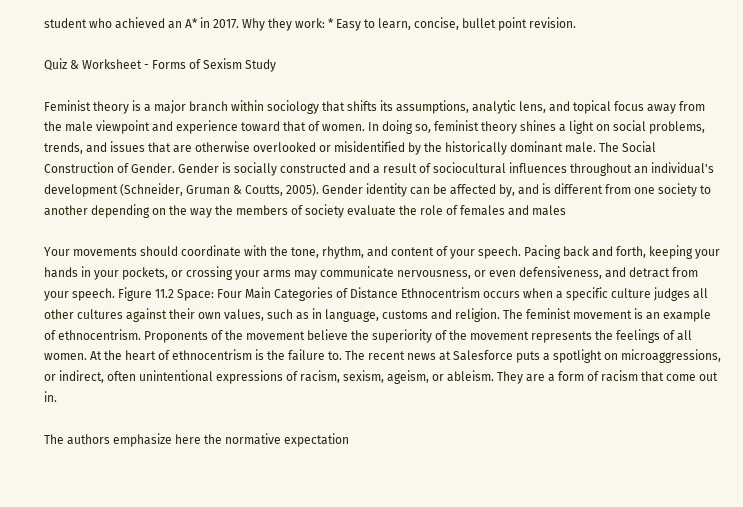student who achieved an A* in 2017. Why they work: * Easy to learn, concise, bullet point revision.

Quiz & Worksheet - Forms of Sexism Study

Feminist theory is a major branch within sociology that shifts its assumptions, analytic lens, and topical focus away from the male viewpoint and experience toward that of women. In doing so, feminist theory shines a light on social problems, trends, and issues that are otherwise overlooked or misidentified by the historically dominant male. The Social Construction of Gender. Gender is socially constructed and a result of sociocultural influences throughout an individual's development (Schneider, Gruman & Coutts, 2005). Gender identity can be affected by, and is different from one society to another depending on the way the members of society evaluate the role of females and males

Your movements should coordinate with the tone, rhythm, and content of your speech. Pacing back and forth, keeping your hands in your pockets, or crossing your arms may communicate nervousness, or even defensiveness, and detract from your speech. Figure 11.2 Space: Four Main Categories of Distance Ethnocentrism occurs when a specific culture judges all other cultures against their own values, such as in language, customs and religion. The feminist movement is an example of ethnocentrism. Proponents of the movement believe the superiority of the movement represents the feelings of all women. At the heart of ethnocentrism is the failure to. The recent news at Salesforce puts a spotlight on microaggressions, or indirect, often unintentional expressions of racism, sexism, ageism, or ableism. They are a form of racism that come out in.

The authors emphasize here the normative expectation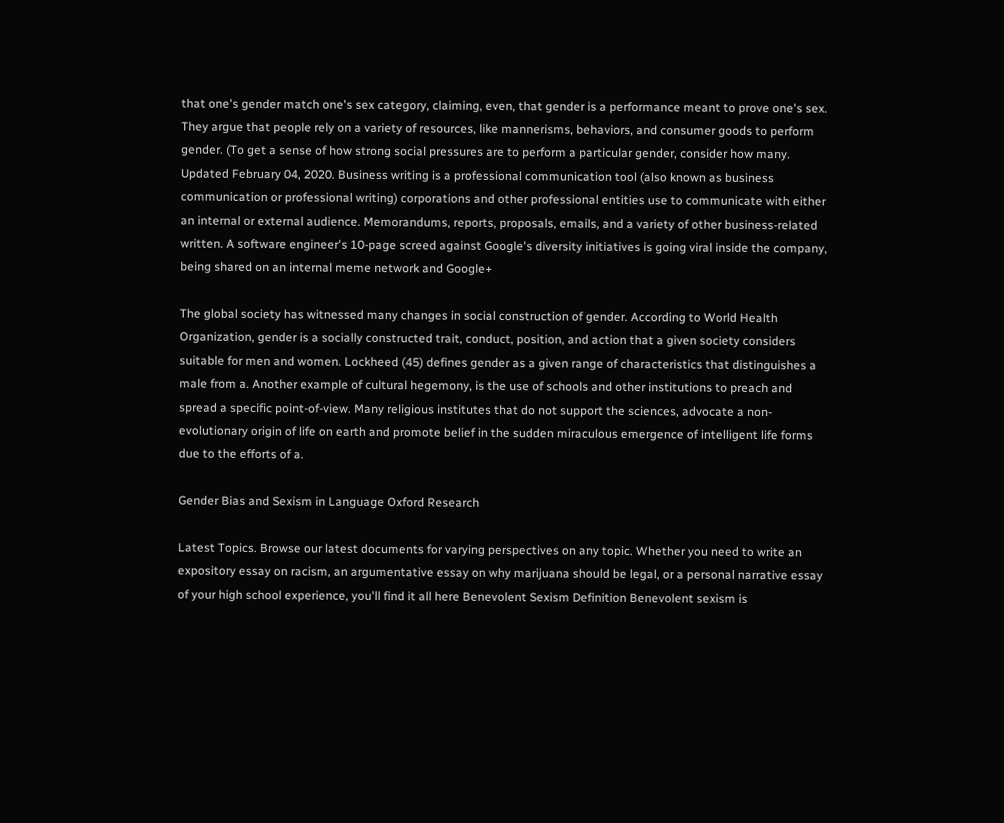that one's gender match one's sex category, claiming, even, that gender is a performance meant to prove one's sex. They argue that people rely on a variety of resources, like mannerisms, behaviors, and consumer goods to perform gender. (To get a sense of how strong social pressures are to perform a particular gender, consider how many. Updated February 04, 2020. Business writing is a professional communication tool (also known as business communication or professional writing) corporations and other professional entities use to communicate with either an internal or external audience. Memorandums, reports, proposals, emails, and a variety of other business-related written. A software engineer's 10-page screed against Google's diversity initiatives is going viral inside the company, being shared on an internal meme network and Google+

The global society has witnessed many changes in social construction of gender. According to World Health Organization, gender is a socially constructed trait, conduct, position, and action that a given society considers suitable for men and women. Lockheed (45) defines gender as a given range of characteristics that distinguishes a male from a. Another example of cultural hegemony, is the use of schools and other institutions to preach and spread a specific point-of-view. Many religious institutes that do not support the sciences, advocate a non-evolutionary origin of life on earth and promote belief in the sudden miraculous emergence of intelligent life forms due to the efforts of a.

Gender Bias and Sexism in Language Oxford Research

Latest Topics. Browse our latest documents for varying perspectives on any topic. Whether you need to write an expository essay on racism, an argumentative essay on why marijuana should be legal, or a personal narrative essay of your high school experience, you'll find it all here Benevolent Sexism Definition Benevolent sexism is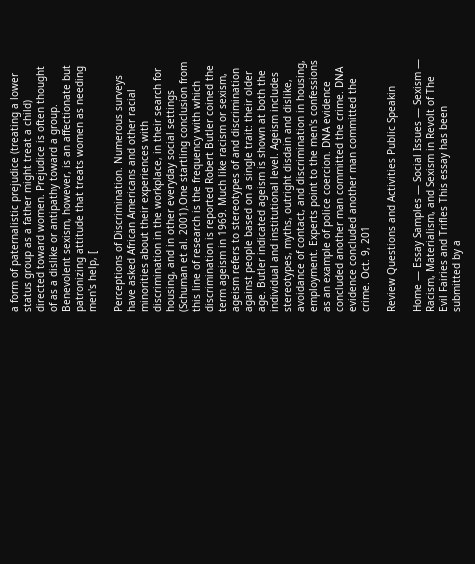a form of paternalistic prejudice (treating a lower status group as a father might treat a child) directed toward women. Prejudice is often thought of as a dislike or antipathy toward a group. Benevolent sexism, however, is an affectionate but patronizing attitude that treats women as needing men's help, [

Perceptions of Discrimination. Numerous surveys have asked African Americans and other racial minorities about their experiences with discrimination in the workplace, in their search for housing, and in other everyday social settings (Schuman et al. 2001).One startling conclusion from this line of research is the frequency with which discrimination is reported Robert Butler coined the term ageism in 1969. Much like racism or sexism, ageism refers to stereotypes of and discrimination against people based on a single trait: their older age. Butler indicated ageism is shown at both the individual and institutional level. Ageism includes stereotypes, myths, outright disdain and dislike, avoidance of contact, and discrimination in housing, employment. Experts point to the men's confessions as an example of police coercion. DNA evidence concluded another man committed the crime. DNA evidence concluded another man committed the crime. Oct. 9, 201

Review Questions and Activities Public Speakin

Home — Essay Samples — Social Issues — Sexism — Racism, Materialism, and Sexism in Revolt of The Evil Fairies and Trifles This essay has been submitted by a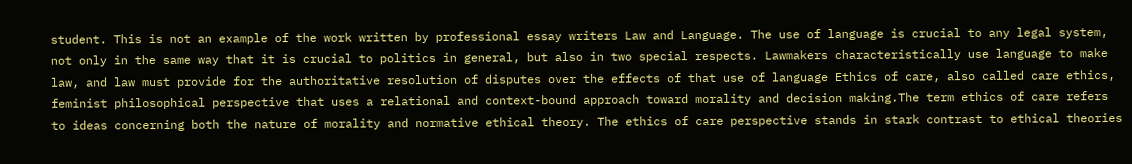student. This is not an example of the work written by professional essay writers Law and Language. The use of language is crucial to any legal system, not only in the same way that it is crucial to politics in general, but also in two special respects. Lawmakers characteristically use language to make law, and law must provide for the authoritative resolution of disputes over the effects of that use of language Ethics of care, also called care ethics, feminist philosophical perspective that uses a relational and context-bound approach toward morality and decision making.The term ethics of care refers to ideas concerning both the nature of morality and normative ethical theory. The ethics of care perspective stands in stark contrast to ethical theories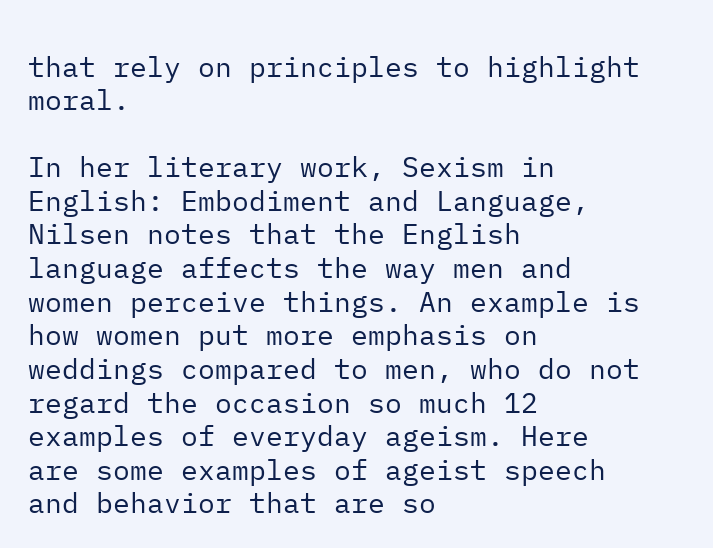that rely on principles to highlight moral.

In her literary work, Sexism in English: Embodiment and Language, Nilsen notes that the English language affects the way men and women perceive things. An example is how women put more emphasis on weddings compared to men, who do not regard the occasion so much 12 examples of everyday ageism. Here are some examples of ageist speech and behavior that are so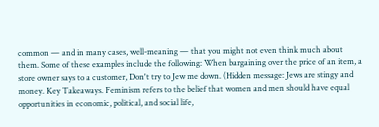common — and in many cases, well-meaning — that you might not even think much about them. Some of these examples include the following: When bargaining over the price of an item, a store owner says to a customer, Don't try to Jew me down. (Hidden message: Jews are stingy and money. Key Takeaways. Feminism refers to the belief that women and men should have equal opportunities in economic, political, and social life,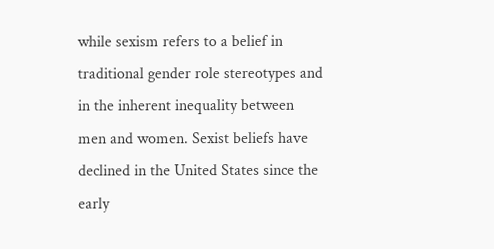while sexism refers to a belief in traditional gender role stereotypes and in the inherent inequality between men and women. Sexist beliefs have declined in the United States since the early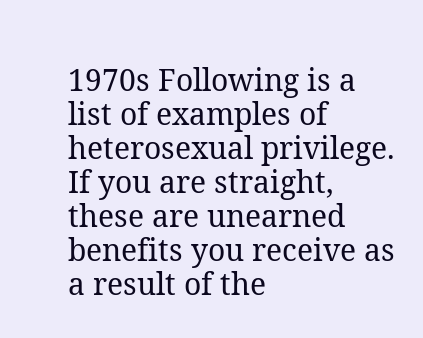1970s Following is a list of examples of heterosexual privilege. If you are straight, these are unearned benefits you receive as a result of the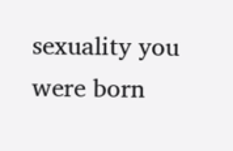sexuality you were born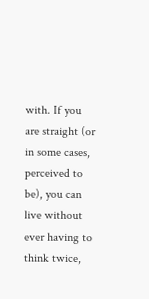with. If you are straight (or in some cases, perceived to be), you can live without ever having to think twice,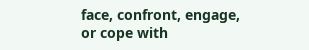face, confront, engage, or cope with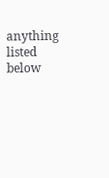anything listed below